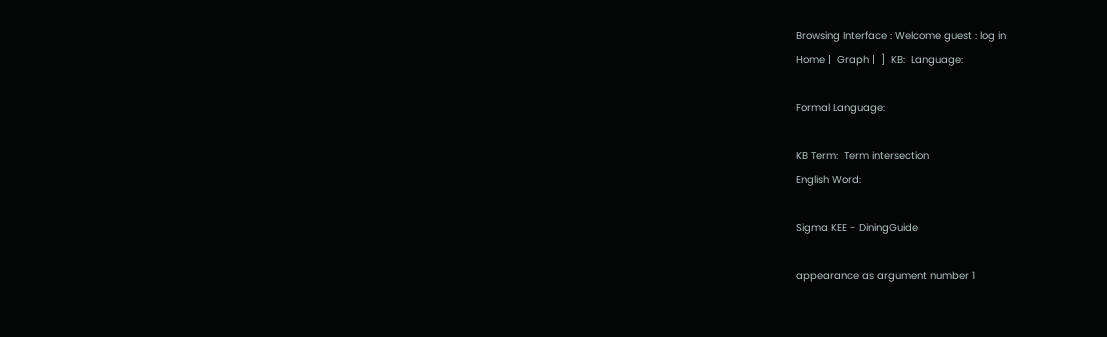Browsing Interface : Welcome guest : log in
Home |  Graph |  ]  KB:  Language:

Formal Language:

KB Term:  Term intersection
English Word:

Sigma KEE - DiningGuide

appearance as argument number 1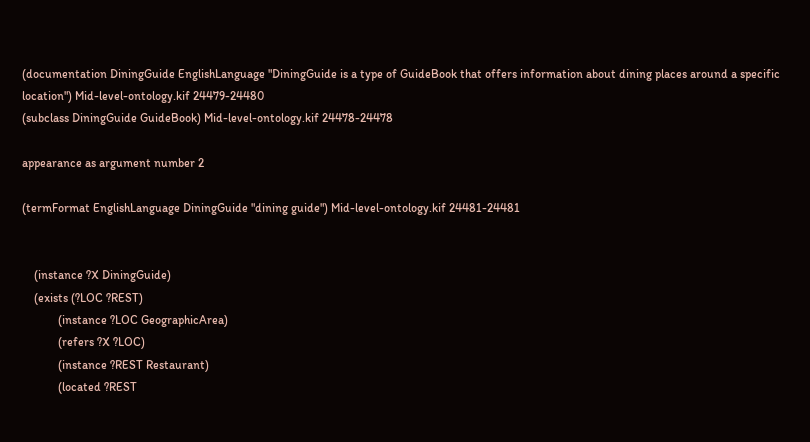(documentation DiningGuide EnglishLanguage "DiningGuide is a type of GuideBook that offers information about dining places around a specific location") Mid-level-ontology.kif 24479-24480
(subclass DiningGuide GuideBook) Mid-level-ontology.kif 24478-24478

appearance as argument number 2

(termFormat EnglishLanguage DiningGuide "dining guide") Mid-level-ontology.kif 24481-24481


    (instance ?X DiningGuide)
    (exists (?LOC ?REST)
            (instance ?LOC GeographicArea)
            (refers ?X ?LOC)
            (instance ?REST Restaurant)
            (located ?REST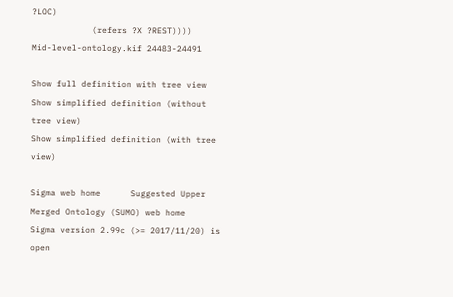?LOC)
            (refers ?X ?REST))))
Mid-level-ontology.kif 24483-24491

Show full definition with tree view
Show simplified definition (without tree view)
Show simplified definition (with tree view)

Sigma web home      Suggested Upper Merged Ontology (SUMO) web home
Sigma version 2.99c (>= 2017/11/20) is open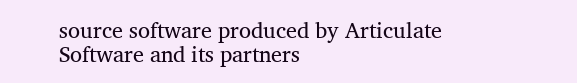source software produced by Articulate Software and its partners